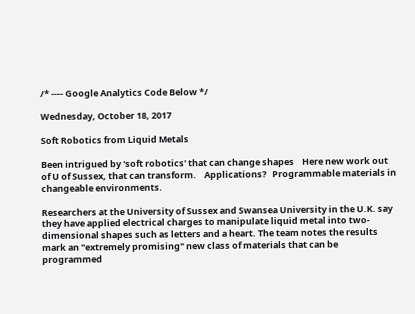/* ---- Google Analytics Code Below */

Wednesday, October 18, 2017

Soft Robotics from Liquid Metals

Been intrigued by 'soft robotics' that can change shapes    Here new work out of U of Sussex, that can transform.    Applications?   Programmable materials in changeable environments.

Researchers at the University of Sussex and Swansea University in the U.K. say they have applied electrical charges to manipulate liquid metal into two-dimensional shapes such as letters and a heart. The team notes the results mark an "extremely promising" new class of materials that can be programmed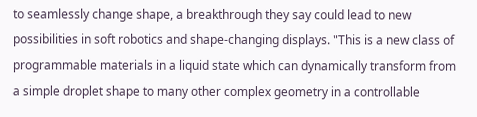to seamlessly change shape, a breakthrough they say could lead to new possibilities in soft robotics and shape-changing displays. "This is a new class of programmable materials in a liquid state which can dynamically transform from a simple droplet shape to many other complex geometry in a controllable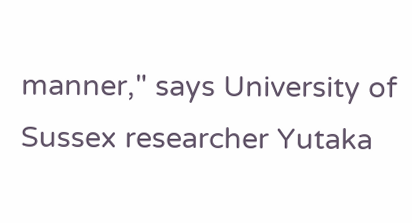manner," says University of Sussex researcher Yutaka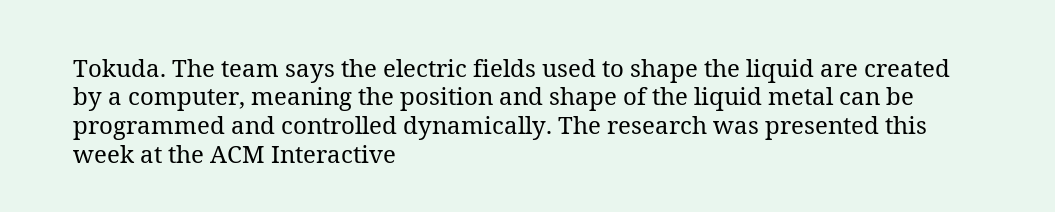Tokuda. The team says the electric fields used to shape the liquid are created by a computer, meaning the position and shape of the liquid metal can be programmed and controlled dynamically. The research was presented this week at the ACM Interactive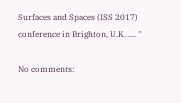Surfaces and Spaces (ISS 2017) conference in Brighton, U.K. .... "

No comments: